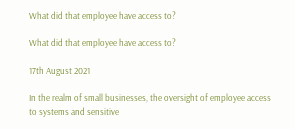What did that employee have access to?

What did that employee have access to?

17th August 2021

In the realm of small businesses, the oversight of employee access to systems and sensitive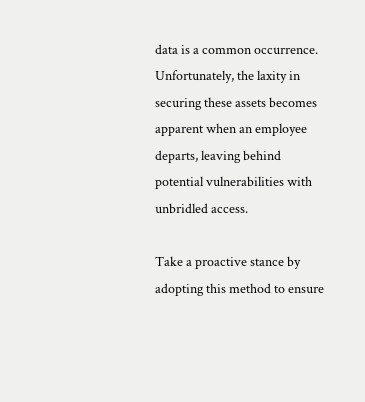data is a common occurrence. Unfortunately, the laxity in securing these assets becomes apparent when an employee departs, leaving behind potential vulnerabilities with unbridled access.

Take a proactive stance by adopting this method to ensure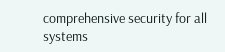comprehensive security for all systems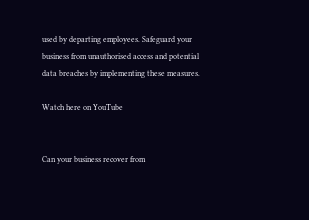used by departing employees. Safeguard your business from unauthorised access and potential data breaches by implementing these measures.

Watch here on YouTube


Can your business recover from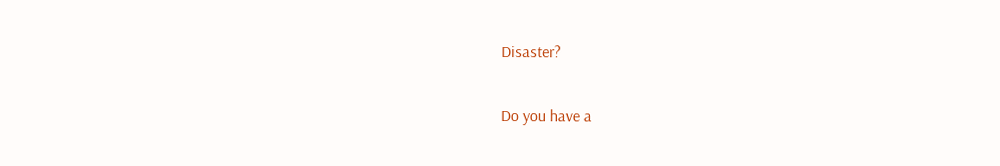Disaster?

Do you have a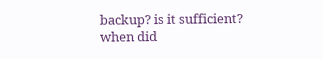backup? is it sufficient? when did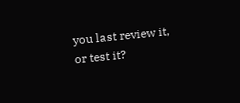you last review it, or test it?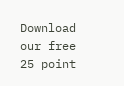Download our free 25 point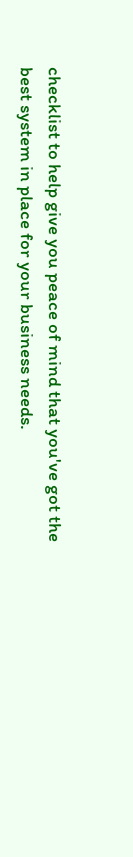checklist to help give you peace of mind that you've got the best system in place for your business needs.